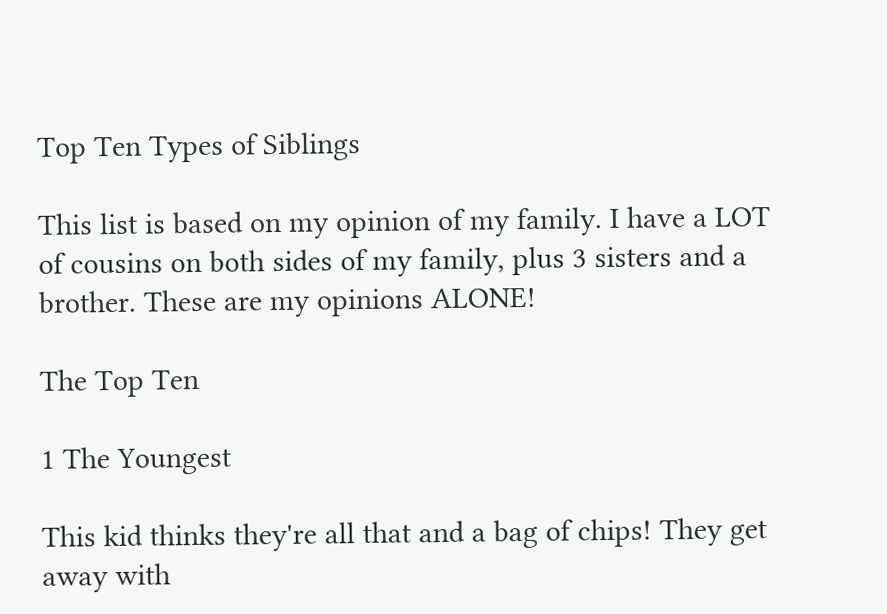Top Ten Types of Siblings

This list is based on my opinion of my family. I have a LOT of cousins on both sides of my family, plus 3 sisters and a brother. These are my opinions ALONE!

The Top Ten

1 The Youngest

This kid thinks they're all that and a bag of chips! They get away with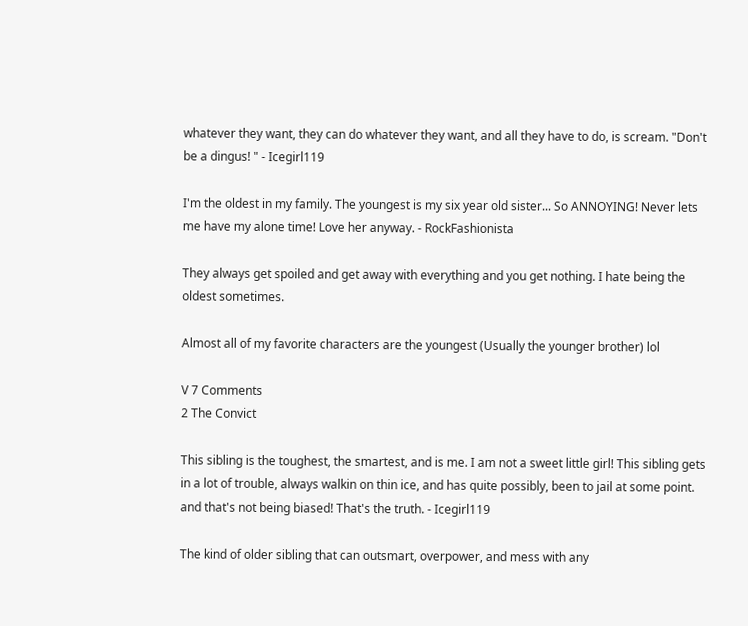whatever they want, they can do whatever they want, and all they have to do, is scream. "Don't be a dingus! " - Icegirl119

I'm the oldest in my family. The youngest is my six year old sister... So ANNOYING! Never lets me have my alone time! Love her anyway. - RockFashionista

They always get spoiled and get away with everything and you get nothing. I hate being the oldest sometimes.

Almost all of my favorite characters are the youngest (Usually the younger brother) lol

V 7 Comments
2 The Convict

This sibling is the toughest, the smartest, and is me. I am not a sweet little girl! This sibling gets in a lot of trouble, always walkin on thin ice, and has quite possibly, been to jail at some point. and that's not being biased! That's the truth. - Icegirl119

The kind of older sibling that can outsmart, overpower, and mess with any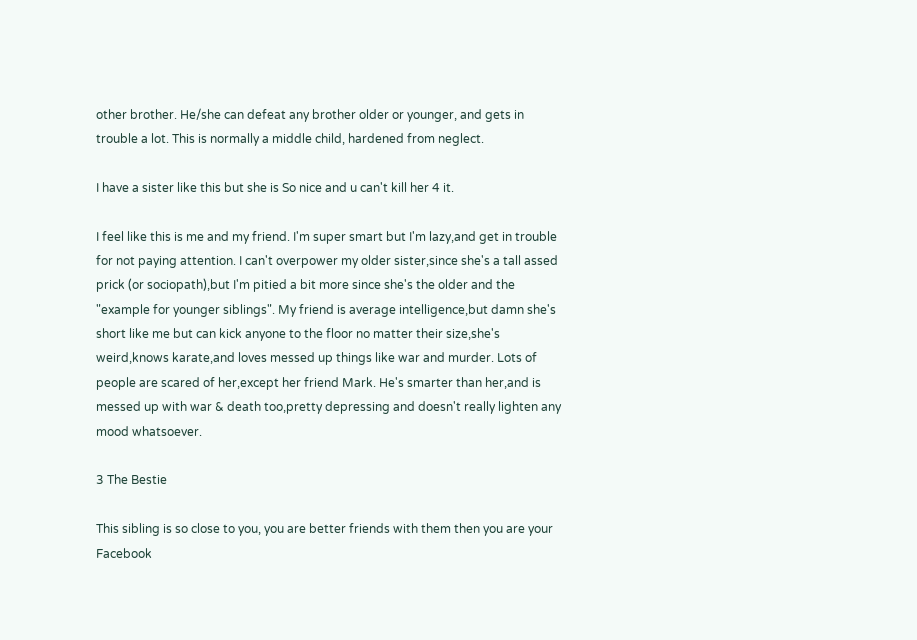other brother. He/she can defeat any brother older or younger, and gets in trouble a lot. This is normally a middle child, hardened from neglect.

I have a sister like this but she is So nice and u can't kill her 4 it.

I feel like this is me and my friend. I'm super smart but I'm lazy,and get in trouble for not paying attention. I can't overpower my older sister,since she's a tall assed prick (or sociopath),but I'm pitied a bit more since she's the older and the "example for younger siblings". My friend is average intelligence,but damn she's short like me but can kick anyone to the floor no matter their size,she's weird,knows karate,and loves messed up things like war and murder. Lots of people are scared of her,except her friend Mark. He's smarter than her,and is messed up with war & death too,pretty depressing and doesn't really lighten any mood whatsoever.

3 The Bestie

This sibling is so close to you, you are better friends with them then you are your Facebook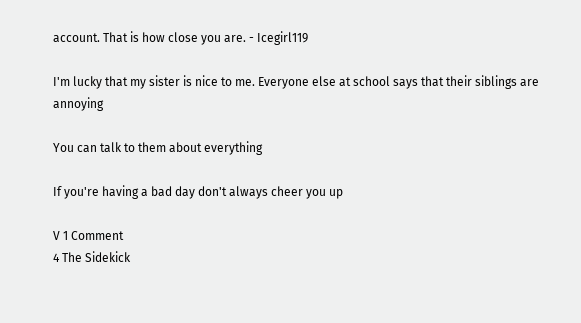account. That is how close you are. - Icegirl119

I'm lucky that my sister is nice to me. Everyone else at school says that their siblings are annoying

You can talk to them about everything

If you're having a bad day don't always cheer you up

V 1 Comment
4 The Sidekick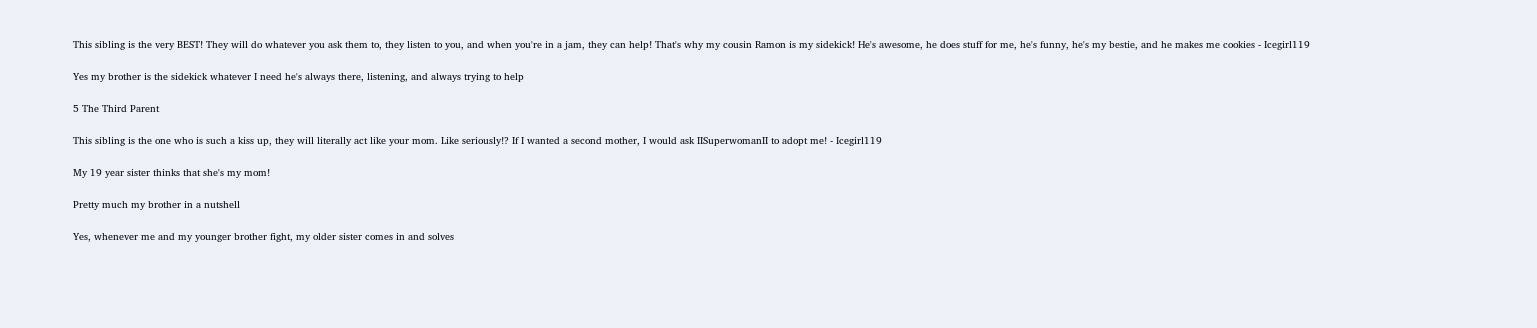This sibling is the very BEST! They will do whatever you ask them to, they listen to you, and when you're in a jam, they can help! That's why my cousin Ramon is my sidekick! He's awesome, he does stuff for me, he's funny, he's my bestie, and he makes me cookies - Icegirl119

Yes my brother is the sidekick whatever I need he's always there, listening, and always trying to help

5 The Third Parent

This sibling is the one who is such a kiss up, they will literally act like your mom. Like seriously!? If I wanted a second mother, I would ask IISuperwomanII to adopt me! - Icegirl119

My 19 year sister thinks that she's my mom!

Pretty much my brother in a nutshell

Yes, whenever me and my younger brother fight, my older sister comes in and solves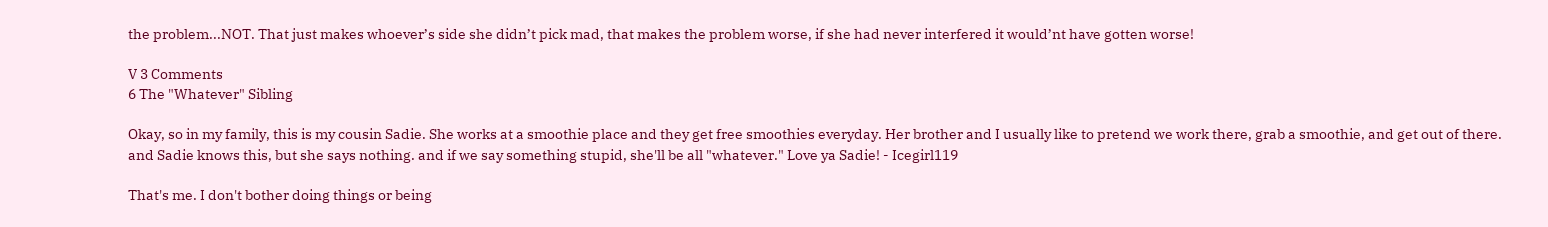the problem...NOT. That just makes whoever’s side she didn’t pick mad, that makes the problem worse, if she had never interfered it would’nt have gotten worse!

V 3 Comments
6 The "Whatever" Sibling

Okay, so in my family, this is my cousin Sadie. She works at a smoothie place and they get free smoothies everyday. Her brother and I usually like to pretend we work there, grab a smoothie, and get out of there. and Sadie knows this, but she says nothing. and if we say something stupid, she'll be all "whatever." Love ya Sadie! - Icegirl119

That's me. I don't bother doing things or being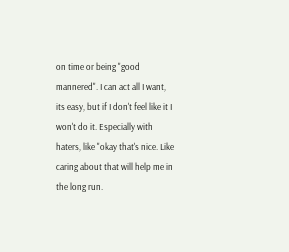on time or being "good mannered". I can act all I want, its easy, but if I don't feel like it I won't do it. Especially with haters, like "okay that's nice. Like caring about that will help me in the long run.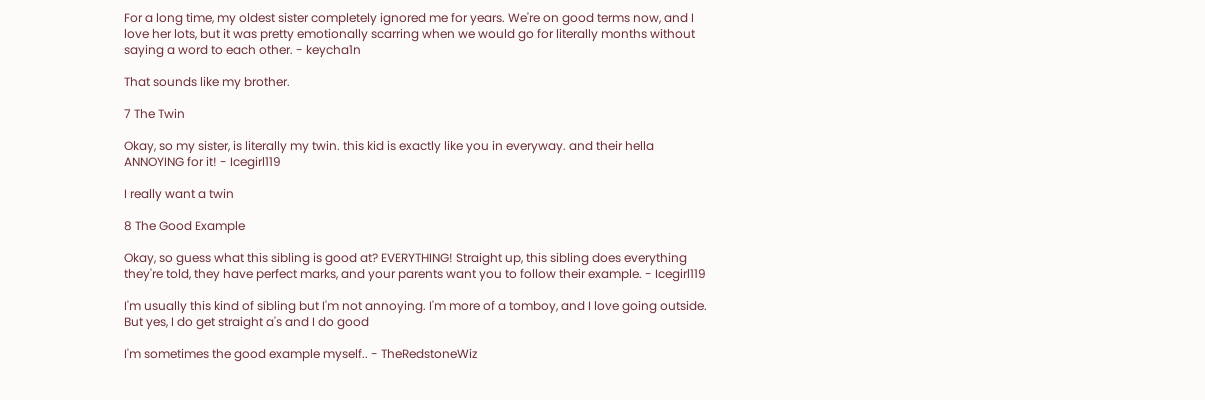For a long time, my oldest sister completely ignored me for years. We're on good terms now, and I love her lots, but it was pretty emotionally scarring when we would go for literally months without saying a word to each other. - keycha1n

That sounds like my brother.

7 The Twin

Okay, so my sister, is literally my twin. this kid is exactly like you in everyway. and their hella ANNOYING for it! - Icegirl119

I really want a twin

8 The Good Example

Okay, so guess what this sibling is good at? EVERYTHING! Straight up, this sibling does everything they're told, they have perfect marks, and your parents want you to follow their example. - Icegirl119

I'm usually this kind of sibling but I'm not annoying. I'm more of a tomboy, and I love going outside. But yes, I do get straight a's and I do good

I'm sometimes the good example myself.. - TheRedstoneWiz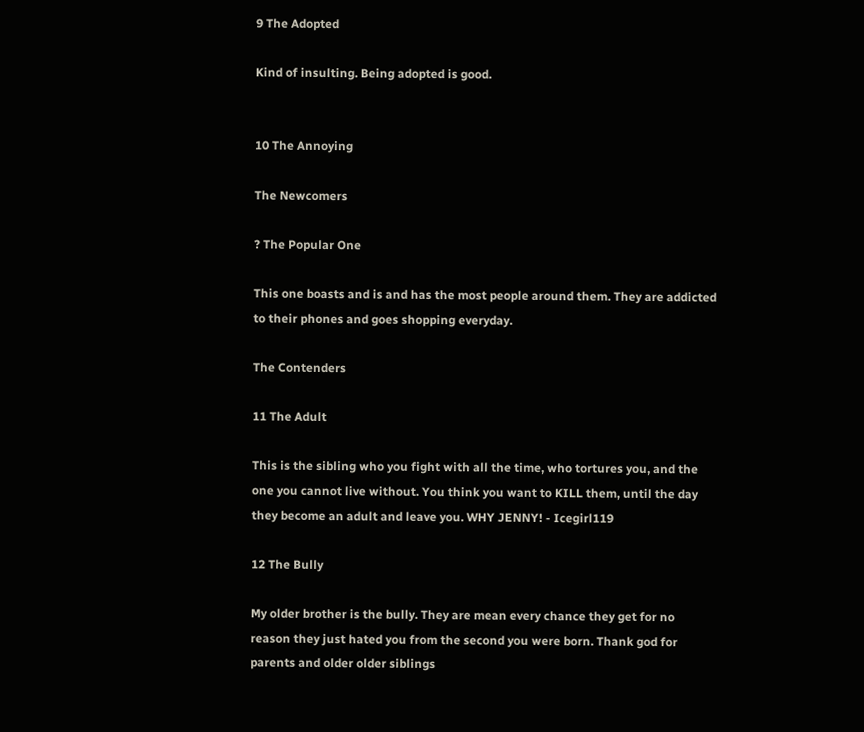9 The Adopted

Kind of insulting. Being adopted is good.


10 The Annoying

The Newcomers

? The Popular One

This one boasts and is and has the most people around them. They are addicted to their phones and goes shopping everyday.

The Contenders

11 The Adult

This is the sibling who you fight with all the time, who tortures you, and the one you cannot live without. You think you want to KILL them, until the day they become an adult and leave you. WHY JENNY! - Icegirl119

12 The Bully

My older brother is the bully. They are mean every chance they get for no reason they just hated you from the second you were born. Thank god for parents and older older siblings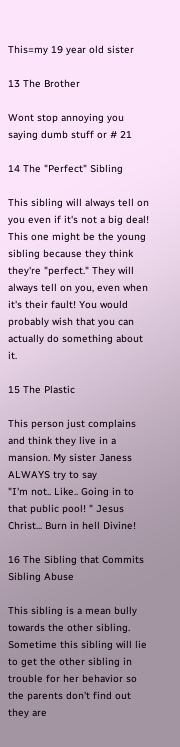This=my 19 year old sister

13 The Brother

Wont stop annoying you saying dumb stuff or # 21

14 The "Perfect" Sibling

This sibling will always tell on you even if it's not a big deal! This one might be the young sibling because they think they're "perfect." They will always tell on you, even when it's their fault! You would probably wish that you can actually do something about it.

15 The Plastic

This person just complains and think they live in a mansion. My sister Janess ALWAYS try to say
"I'm not.. Like.. Going in to that public pool! " Jesus Christ... Burn in hell Divine!

16 The Sibling that Commits Sibling Abuse

This sibling is a mean bully towards the other sibling. Sometime this sibling will lie to get the other sibling in trouble for her behavior so the parents don't find out they are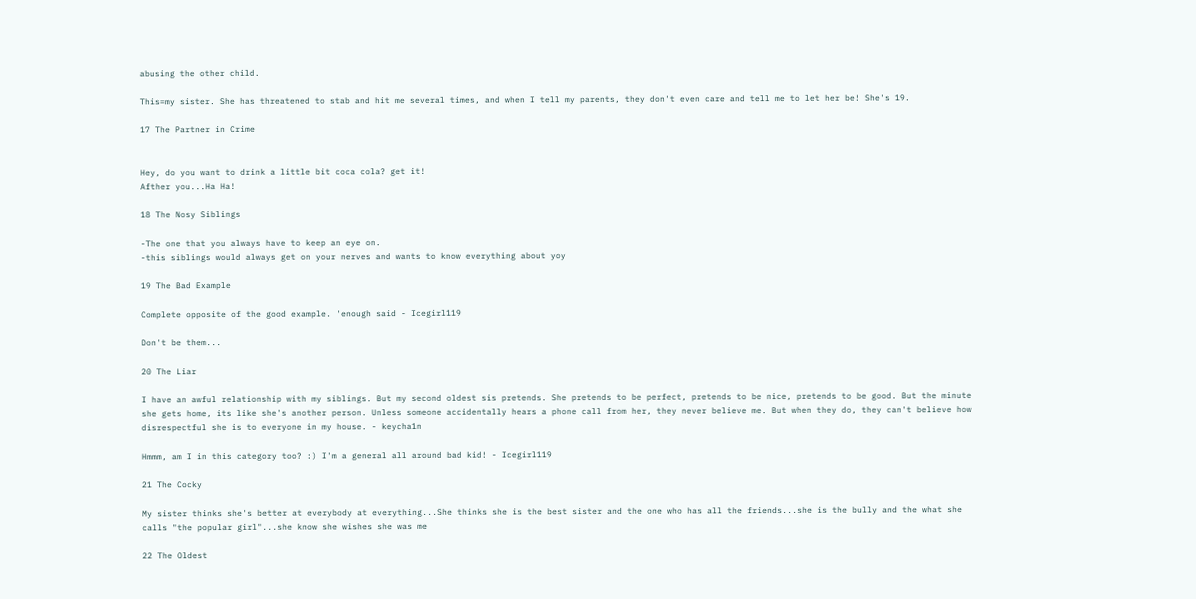abusing the other child.

This=my sister. She has threatened to stab and hit me several times, and when I tell my parents, they don't even care and tell me to let her be! She's 19.

17 The Partner in Crime


Hey, do you want to drink a little bit coca cola? get it!
Afther you...Ha Ha!

18 The Nosy Siblings

-The one that you always have to keep an eye on.
-this siblings would always get on your nerves and wants to know everything about yoy

19 The Bad Example

Complete opposite of the good example. 'enough said - Icegirl119

Don't be them...

20 The Liar

I have an awful relationship with my siblings. But my second oldest sis pretends. She pretends to be perfect, pretends to be nice, pretends to be good. But the minute she gets home, its like she's another person. Unless someone accidentally hears a phone call from her, they never believe me. But when they do, they can't believe how disrespectful she is to everyone in my house. - keycha1n

Hmmm, am I in this category too? :) I'm a general all around bad kid! - Icegirl119

21 The Cocky

My sister thinks she's better at everybody at everything...She thinks she is the best sister and the one who has all the friends...she is the bully and the what she calls "the popular girl"...she know she wishes she was me

22 The Oldest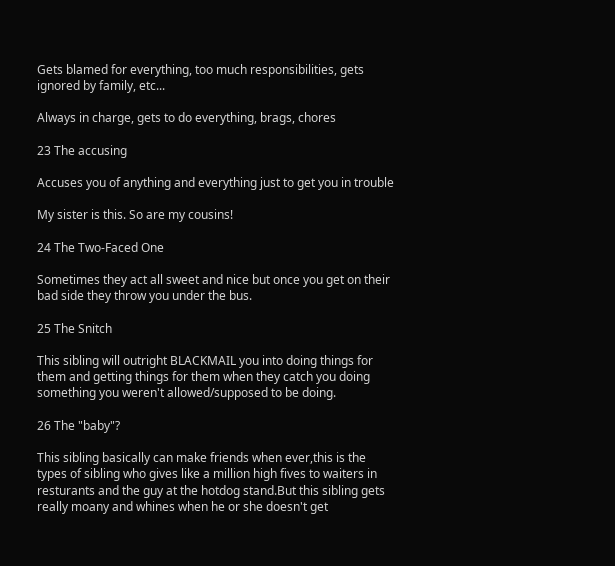Gets blamed for everything, too much responsibilities, gets ignored by family, etc...

Always in charge, gets to do everything, brags, chores

23 The accusing

Accuses you of anything and everything just to get you in trouble

My sister is this. So are my cousins!

24 The Two-Faced One

Sometimes they act all sweet and nice but once you get on their bad side they throw you under the bus.

25 The Snitch

This sibling will outright BLACKMAIL you into doing things for them and getting things for them when they catch you doing something you weren't allowed/supposed to be doing.

26 The "baby"?

This sibling basically can make friends when ever,this is the types of sibling who gives like a million high fives to waiters in resturants and the guy at the hotdog stand.But this sibling gets really moany and whines when he or she doesn't get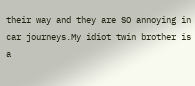their way and they are SO annoying in car journeys.My idiot twin brother is a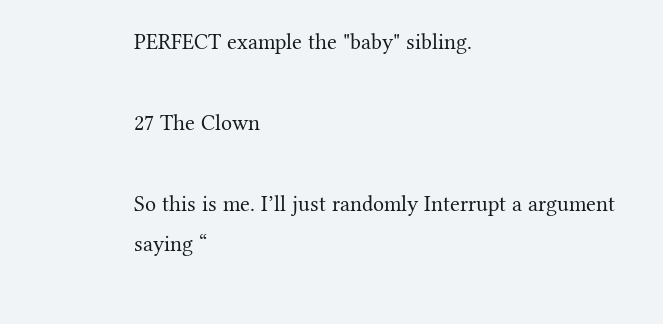PERFECT example the "baby" sibling.

27 The Clown

So this is me. I’ll just randomly Interrupt a argument saying “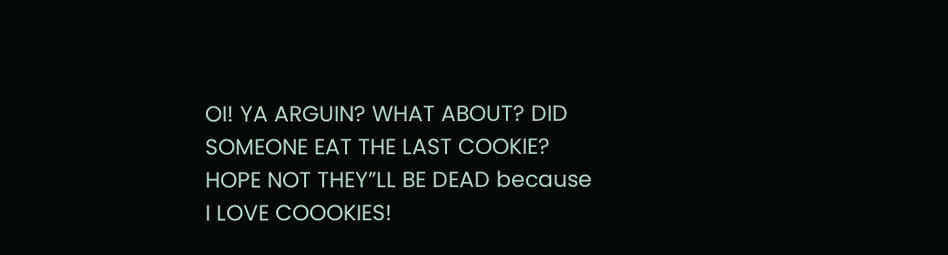OI! YA ARGUIN? WHAT ABOUT? DID SOMEONE EAT THE LAST COOKIE? HOPE NOT THEY”LL BE DEAD because I LOVE COOOKIES!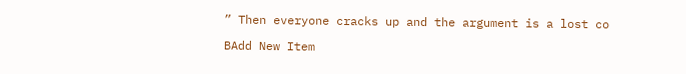” Then everyone cracks up and the argument is a lost co

BAdd New Item